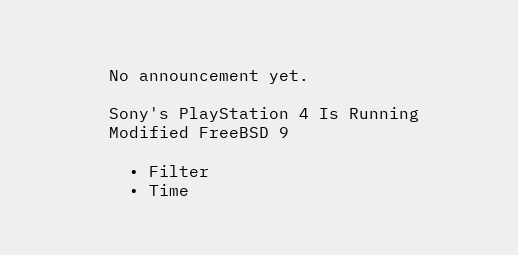No announcement yet.

Sony's PlayStation 4 Is Running Modified FreeBSD 9

  • Filter
  • Time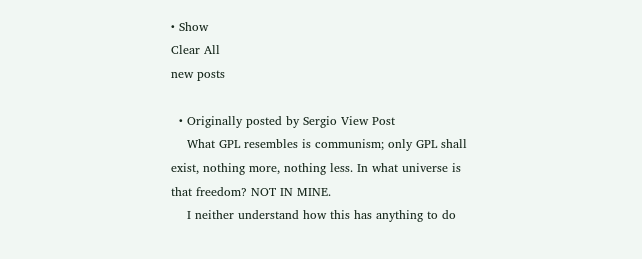• Show
Clear All
new posts

  • Originally posted by Sergio View Post
    What GPL resembles is communism; only GPL shall exist, nothing more, nothing less. In what universe is that freedom? NOT IN MINE.
    I neither understand how this has anything to do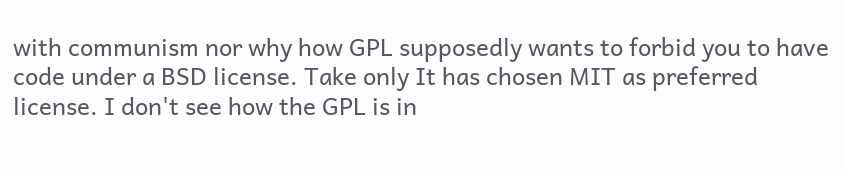with communism nor why how GPL supposedly wants to forbid you to have code under a BSD license. Take only It has chosen MIT as preferred license. I don't see how the GPL is in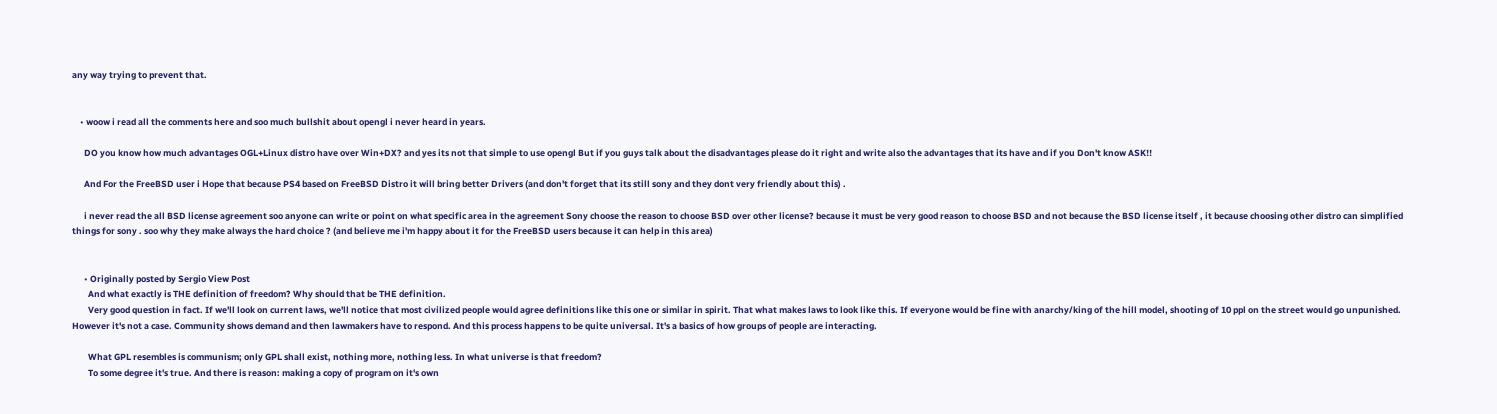any way trying to prevent that.


    • woow i read all the comments here and soo much bullshit about opengl i never heard in years.

      DO you know how much advantages OGL+Linux distro have over Win+DX? and yes its not that simple to use opengl But if you guys talk about the disadvantages please do it right and write also the advantages that its have and if you Don't know ASK!!

      And For the FreeBSD user i Hope that because PS4 based on FreeBSD Distro it will bring better Drivers (and don't forget that its still sony and they dont very friendly about this) .

      i never read the all BSD license agreement soo anyone can write or point on what specific area in the agreement Sony choose the reason to choose BSD over other license? because it must be very good reason to choose BSD and not because the BSD license itself , it because choosing other distro can simplified things for sony . soo why they make always the hard choice ? (and believe me i'm happy about it for the FreeBSD users because it can help in this area)


      • Originally posted by Sergio View Post
        And what exactly is THE definition of freedom? Why should that be THE definition.
        Very good question in fact. If we'll look on current laws, we'll notice that most civilized people would agree definitions like this one or similar in spirit. That what makes laws to look like this. If everyone would be fine with anarchy/king of the hill model, shooting of 10 ppl on the street would go unpunished. However it's not a case. Community shows demand and then lawmakers have to respond. And this process happens to be quite universal. It's a basics of how groups of people are interacting.

        What GPL resembles is communism; only GPL shall exist, nothing more, nothing less. In what universe is that freedom?
        To some degree it's true. And there is reason: making a copy of program on it's own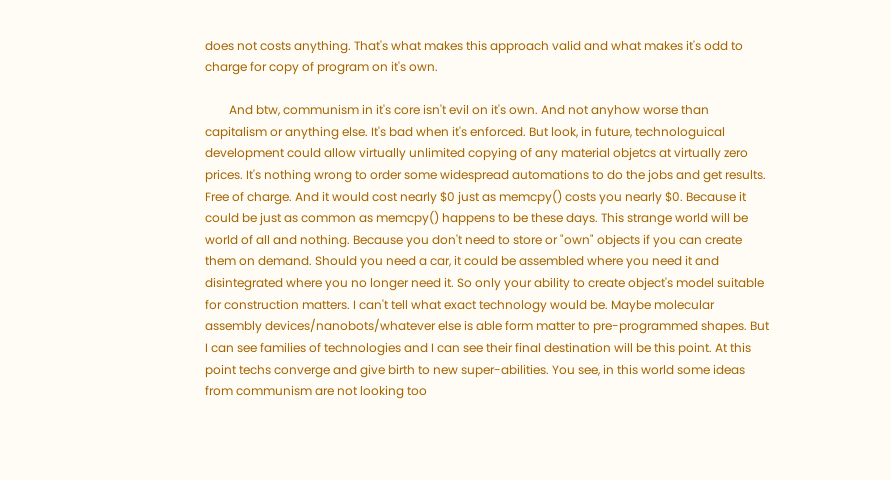does not costs anything. That's what makes this approach valid and what makes it's odd to charge for copy of program on it's own.

        And btw, communism in it's core isn't evil on it's own. And not anyhow worse than capitalism or anything else. It's bad when it's enforced. But look, in future, technologuical development could allow virtually unlimited copying of any material objetcs at virtually zero prices. It's nothing wrong to order some widespread automations to do the jobs and get results. Free of charge. And it would cost nearly $0 just as memcpy() costs you nearly $0. Because it could be just as common as memcpy() happens to be these days. This strange world will be world of all and nothing. Because you don't need to store or "own" objects if you can create them on demand. Should you need a car, it could be assembled where you need it and disintegrated where you no longer need it. So only your ability to create object's model suitable for construction matters. I can't tell what exact technology would be. Maybe molecular assembly devices/nanobots/whatever else is able form matter to pre-programmed shapes. But I can see families of technologies and I can see their final destination will be this point. At this point techs converge and give birth to new super-abilities. You see, in this world some ideas from communism are not looking too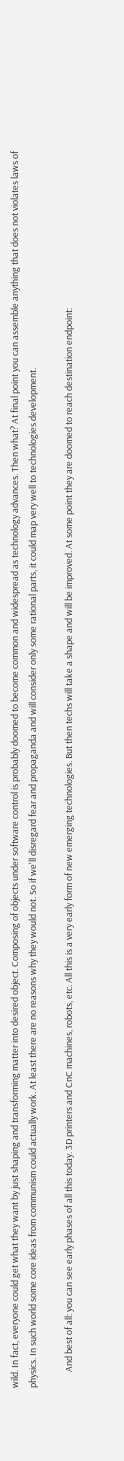wild. In fact, everyone could get what they want by just shaping and transforming matter into desired object. Composing of objects under software control is probably doomed to become common and widespread as technology advances. Then what? At final point you can assemble anything that does not violates laws of physics. In such world some core ideas from communism could actually work. At least there are no reasons why they would not. So if we'll disregard fear and propaganda and will consider only some rational parts, it could map very well to technologies development.

        And best of all: you can see early phases of all this today. 3D printers and CnC machines, robots, etc. All this is a very early form of new emerging technologies. But then techs will take a shape and will be improved. At some point they are doomed to reach destination endpoint: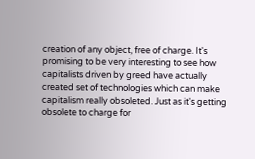creation of any object, free of charge. It's promising to be very interesting to see how capitalists driven by greed have actually created set of technologies which can make capitalism really obsoleted. Just as it's getting obsolete to charge for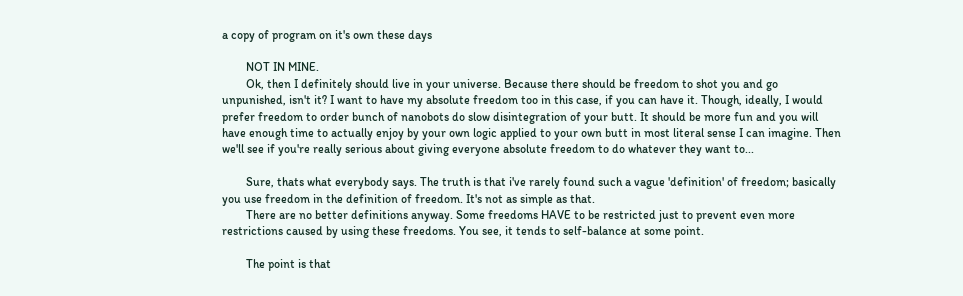a copy of program on it's own these days

        NOT IN MINE.
        Ok, then I definitely should live in your universe. Because there should be freedom to shot you and go unpunished, isn't it? I want to have my absolute freedom too in this case, if you can have it. Though, ideally, I would prefer freedom to order bunch of nanobots do slow disintegration of your butt. It should be more fun and you will have enough time to actually enjoy by your own logic applied to your own butt in most literal sense I can imagine. Then we'll see if you're really serious about giving everyone absolute freedom to do whatever they want to...

        Sure, thats what everybody says. The truth is that i've rarely found such a vague 'definition' of freedom; basically you use freedom in the definition of freedom. It's not as simple as that.
        There are no better definitions anyway. Some freedoms HAVE to be restricted just to prevent even more restrictions caused by using these freedoms. You see, it tends to self-balance at some point.

        The point is that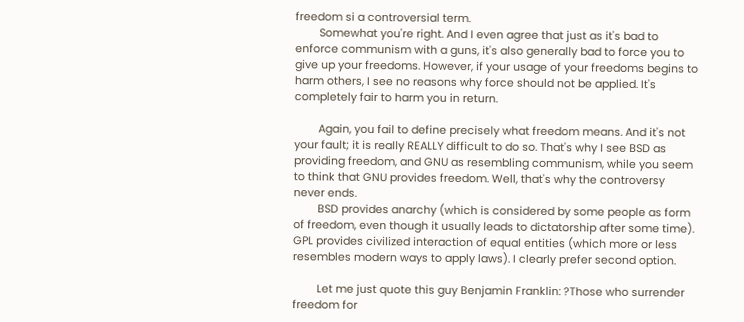freedom si a controversial term.
        Somewhat you're right. And I even agree that just as it's bad to enforce communism with a guns, it's also generally bad to force you to give up your freedoms. However, if your usage of your freedoms begins to harm others, I see no reasons why force should not be applied. It's completely fair to harm you in return.

        Again, you fail to define precisely what freedom means. And it's not your fault; it is really REALLY difficult to do so. That's why I see BSD as providing freedom, and GNU as resembling communism, while you seem to think that GNU provides freedom. Well, that's why the controversy never ends.
        BSD provides anarchy (which is considered by some people as form of freedom, even though it usually leads to dictatorship after some time). GPL provides civilized interaction of equal entities (which more or less resembles modern ways to apply laws). I clearly prefer second option.

        Let me just quote this guy Benjamin Franklin: ?Those who surrender freedom for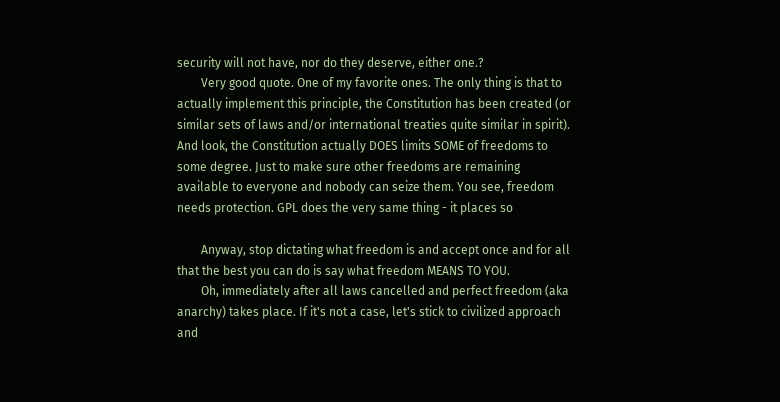security will not have, nor do they deserve, either one.?
        Very good quote. One of my favorite ones. The only thing is that to actually implement this principle, the Constitution has been created (or similar sets of laws and/or international treaties quite similar in spirit). And look, the Constitution actually DOES limits SOME of freedoms to some degree. Just to make sure other freedoms are remaining available to everyone and nobody can seize them. You see, freedom needs protection. GPL does the very same thing - it places so

        Anyway, stop dictating what freedom is and accept once and for all that the best you can do is say what freedom MEANS TO YOU.
        Oh, immediately after all laws cancelled and perfect freedom (aka anarchy) takes place. If it's not a case, let's stick to civilized approach and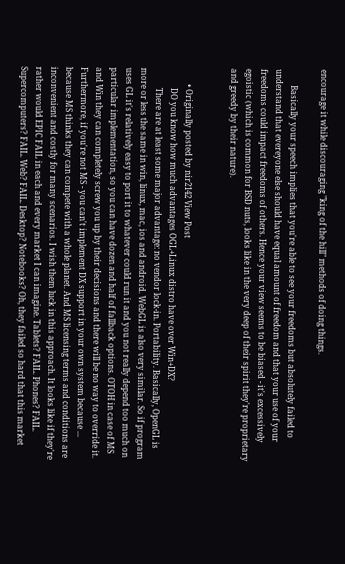encourage it while discouraging "king of the hill" methods of doing things.

        Basically your speech implies that you're able to see your freedoms but absolutely failed to understand that evereyone else should have equal amount of freedom and that your use of your freedoms could impact freedoms of others. Hence your view seems to be biased - it's excessively egoistic (which is common for BSD nuts, looks like in the very deep of their spirit they're proprietary and greedy by their nature).


        • Originally posted by nir2142 View Post
          DO you know how much advantages OGL+Linux distro have over Win+DX?
          There are at least some major advantage: no vendor lock-in. Portability. Basically, OpenGL is more or less the same in win, linux, mac, ios and android. WebGL is also very similar. So if program uses GL it's relatively easy to port it to whatever could run it and you not really depend too much on particular implementation, so you can have dozen and half of fallback options. OTOH in case of MS and Win they can completely screw you up by their decisions and there will be no way to override it. Furthermore, if you're not MS - you can't implement DX support in your own system because ... because MS thinks they can compete with a whole planet. And MS licensing terms and conditions are inconvenient and costly for many scenarios. I wish them luck in this approach. It looks like if they're rather would EPIC FAIL in each and every market I can imagine. Tablets? FAIL. Phones? FAIL. Supercomputers? FAIL. Web? FAIL. Desktop? Notebooks? Oh, they failed so hard that this market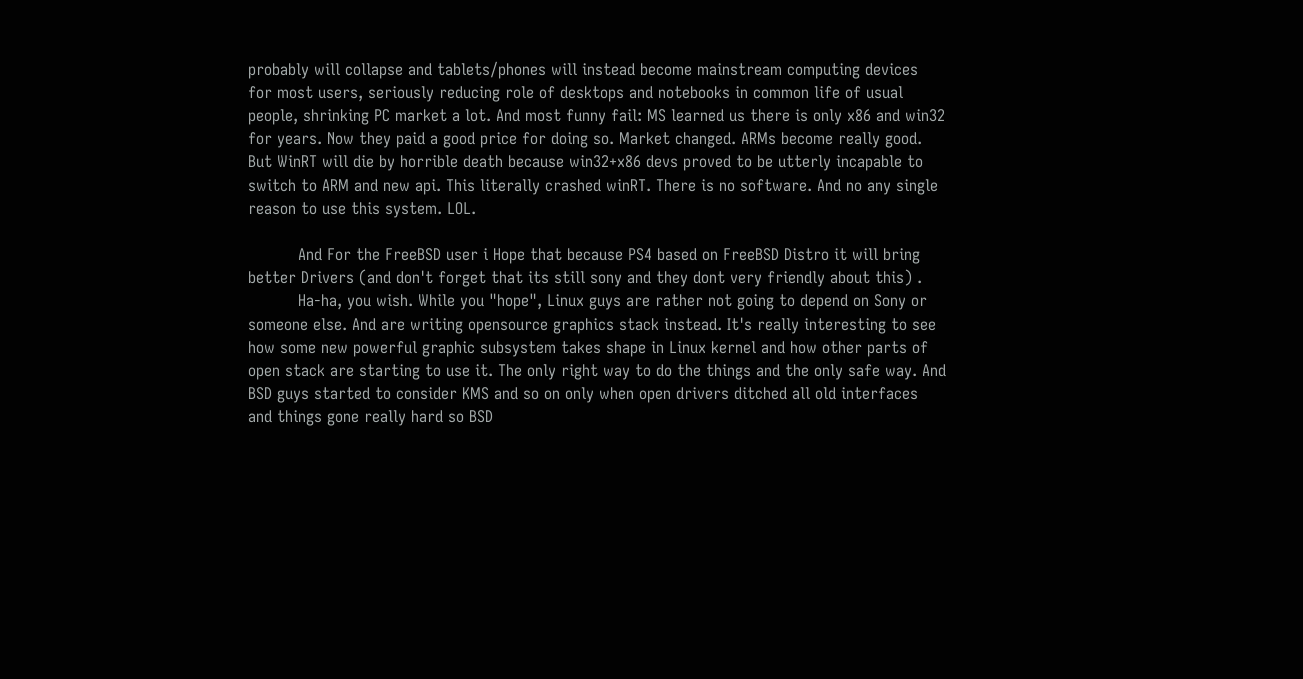probably will collapse and tablets/phones will instead become mainstream computing devices for most users, seriously reducing role of desktops and notebooks in common life of usual people, shrinking PC market a lot. And most funny fail: MS learned us there is only x86 and win32 for years. Now they paid a good price for doing so. Market changed. ARMs become really good. But WinRT will die by horrible death because win32+x86 devs proved to be utterly incapable to switch to ARM and new api. This literally crashed winRT. There is no software. And no any single reason to use this system. LOL.

          And For the FreeBSD user i Hope that because PS4 based on FreeBSD Distro it will bring better Drivers (and don't forget that its still sony and they dont very friendly about this) .
          Ha-ha, you wish. While you "hope", Linux guys are rather not going to depend on Sony or someone else. And are writing opensource graphics stack instead. It's really interesting to see how some new powerful graphic subsystem takes shape in Linux kernel and how other parts of open stack are starting to use it. The only right way to do the things and the only safe way. And BSD guys started to consider KMS and so on only when open drivers ditched all old interfaces and things gone really hard so BSD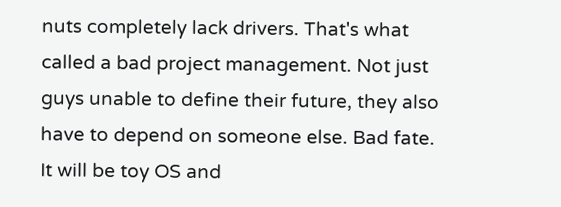nuts completely lack drivers. That's what called a bad project management. Not just guys unable to define their future, they also have to depend on someone else. Bad fate. It will be toy OS and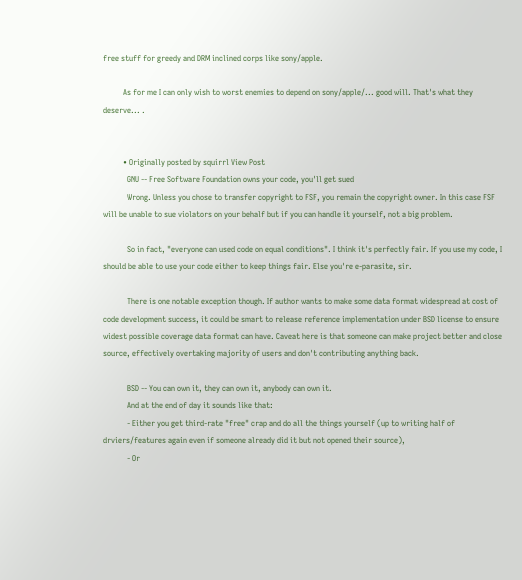free stuff for greedy and DRM inclined corps like sony/apple.

          As for me I can only wish to worst enemies to depend on sony/apple/... good will. That's what they deserve... .


          • Originally posted by squirrl View Post
            GNU -- Free Software Foundation owns your code, you'll get sued
            Wrong. Unless you chose to transfer copyright to FSF, you remain the copyright owner. In this case FSF will be unable to sue violators on your behalf but if you can handle it yourself, not a big problem.

            So in fact, "everyone can used code on equal conditions". I think it's perfectly fair. If you use my code, I should be able to use your code either to keep things fair. Else you're e-parasite, sir.

            There is one notable exception though. If author wants to make some data format widespread at cost of code development success, it could be smart to release reference implementation under BSD license to ensure widest possible coverage data format can have. Caveat here is that someone can make project better and close source, effectively overtaking majority of users and don't contributing anything back.

            BSD -- You can own it, they can own it, anybody can own it.
            And at the end of day it sounds like that:
            - Either you get third-rate "free" crap and do all the things yourself (up to writing half of drviers/features again even if someone already did it but not opened their source),
            - Or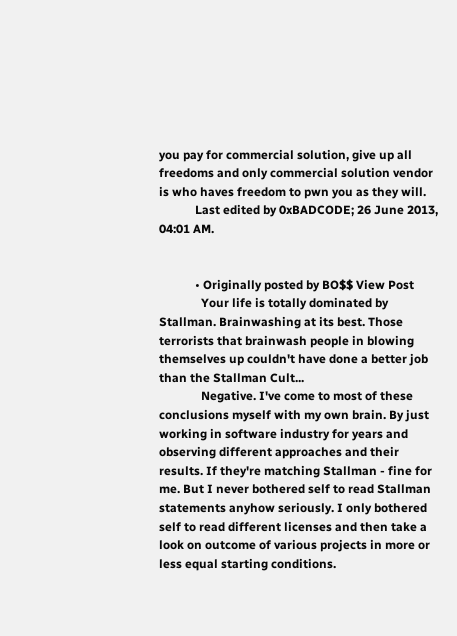you pay for commercial solution, give up all freedoms and only commercial solution vendor is who haves freedom to pwn you as they will.
            Last edited by 0xBADCODE; 26 June 2013, 04:01 AM.


            • Originally posted by BO$$ View Post
              Your life is totally dominated by Stallman. Brainwashing at its best. Those terrorists that brainwash people in blowing themselves up couldn't have done a better job than the Stallman Cult...
              Negative. I've come to most of these conclusions myself with my own brain. By just working in software industry for years and observing different approaches and their results. If they're matching Stallman - fine for me. But I never bothered self to read Stallman statements anyhow seriously. I only bothered self to read different licenses and then take a look on outcome of various projects in more or less equal starting conditions.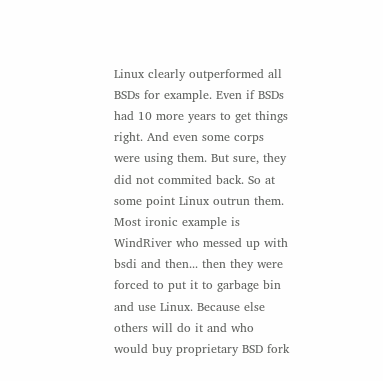Linux clearly outperformed all BSDs for example. Even if BSDs had 10 more years to get things right. And even some corps were using them. But sure, they did not commited back. So at some point Linux outrun them. Most ironic example is WindRiver who messed up with bsdi and then... then they were forced to put it to garbage bin and use Linux. Because else others will do it and who would buy proprietary BSD fork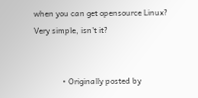when you can get opensource Linux? Very simple, isn't it?


              • Originally posted by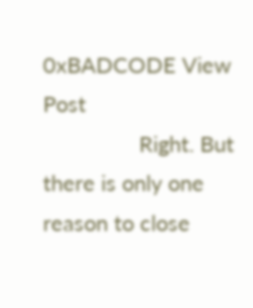0xBADCODE View Post
                Right. But there is only one reason to close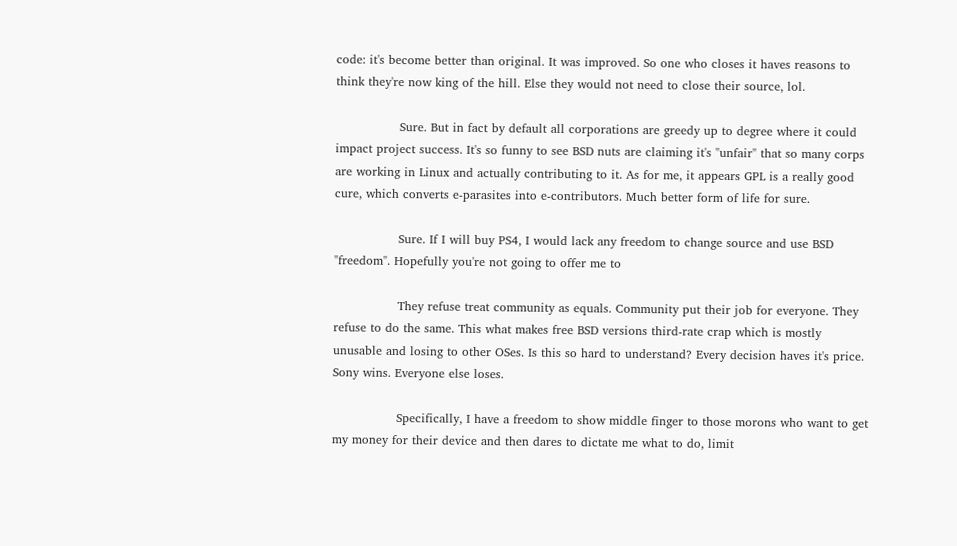code: it's become better than original. It was improved. So one who closes it haves reasons to think they're now king of the hill. Else they would not need to close their source, lol.

                Sure. But in fact by default all corporations are greedy up to degree where it could impact project success. It's so funny to see BSD nuts are claiming it's "unfair" that so many corps are working in Linux and actually contributing to it. As for me, it appears GPL is a really good cure, which converts e-parasites into e-contributors. Much better form of life for sure.

                Sure. If I will buy PS4, I would lack any freedom to change source and use BSD "freedom". Hopefully you're not going to offer me to

                They refuse treat community as equals. Community put their job for everyone. They refuse to do the same. This what makes free BSD versions third-rate crap which is mostly unusable and losing to other OSes. Is this so hard to understand? Every decision haves it's price. Sony wins. Everyone else loses.

                Specifically, I have a freedom to show middle finger to those morons who want to get my money for their device and then dares to dictate me what to do, limit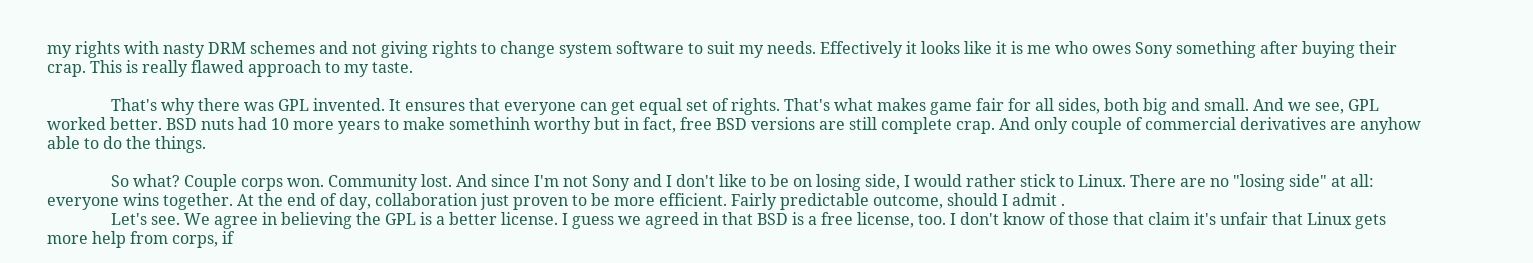my rights with nasty DRM schemes and not giving rights to change system software to suit my needs. Effectively it looks like it is me who owes Sony something after buying their crap. This is really flawed approach to my taste.

                That's why there was GPL invented. It ensures that everyone can get equal set of rights. That's what makes game fair for all sides, both big and small. And we see, GPL worked better. BSD nuts had 10 more years to make somethinh worthy but in fact, free BSD versions are still complete crap. And only couple of commercial derivatives are anyhow able to do the things.

                So what? Couple corps won. Community lost. And since I'm not Sony and I don't like to be on losing side, I would rather stick to Linux. There are no "losing side" at all: everyone wins together. At the end of day, collaboration just proven to be more efficient. Fairly predictable outcome, should I admit .
                Let's see. We agree in believing the GPL is a better license. I guess we agreed in that BSD is a free license, too. I don't know of those that claim it's unfair that Linux gets more help from corps, if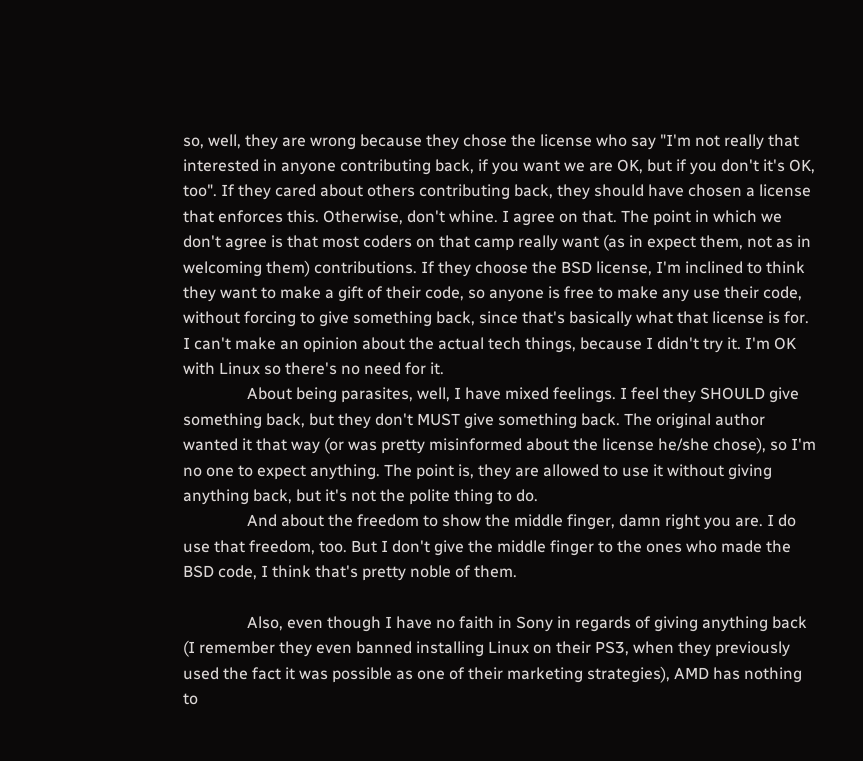so, well, they are wrong because they chose the license who say "I'm not really that interested in anyone contributing back, if you want we are OK, but if you don't it's OK, too". If they cared about others contributing back, they should have chosen a license that enforces this. Otherwise, don't whine. I agree on that. The point in which we don't agree is that most coders on that camp really want (as in expect them, not as in welcoming them) contributions. If they choose the BSD license, I'm inclined to think they want to make a gift of their code, so anyone is free to make any use their code, without forcing to give something back, since that's basically what that license is for. I can't make an opinion about the actual tech things, because I didn't try it. I'm OK with Linux so there's no need for it.
                About being parasites, well, I have mixed feelings. I feel they SHOULD give something back, but they don't MUST give something back. The original author wanted it that way (or was pretty misinformed about the license he/she chose), so I'm no one to expect anything. The point is, they are allowed to use it without giving anything back, but it's not the polite thing to do.
                And about the freedom to show the middle finger, damn right you are. I do use that freedom, too. But I don't give the middle finger to the ones who made the BSD code, I think that's pretty noble of them.

                Also, even though I have no faith in Sony in regards of giving anything back (I remember they even banned installing Linux on their PS3, when they previously used the fact it was possible as one of their marketing strategies), AMD has nothing to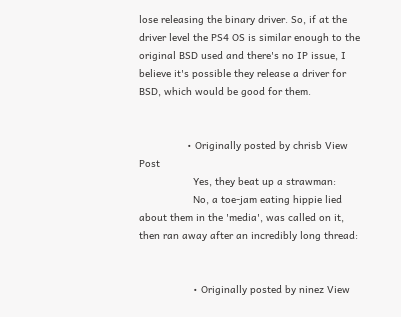lose releasing the binary driver. So, if at the driver level the PS4 OS is similar enough to the original BSD used and there's no IP issue, I believe it's possible they release a driver for BSD, which would be good for them.


                • Originally posted by chrisb View Post
                  Yes, they beat up a strawman:
                  No, a toe-jam eating hippie lied about them in the 'media', was called on it, then ran away after an incredibly long thread:


                  • Originally posted by ninez View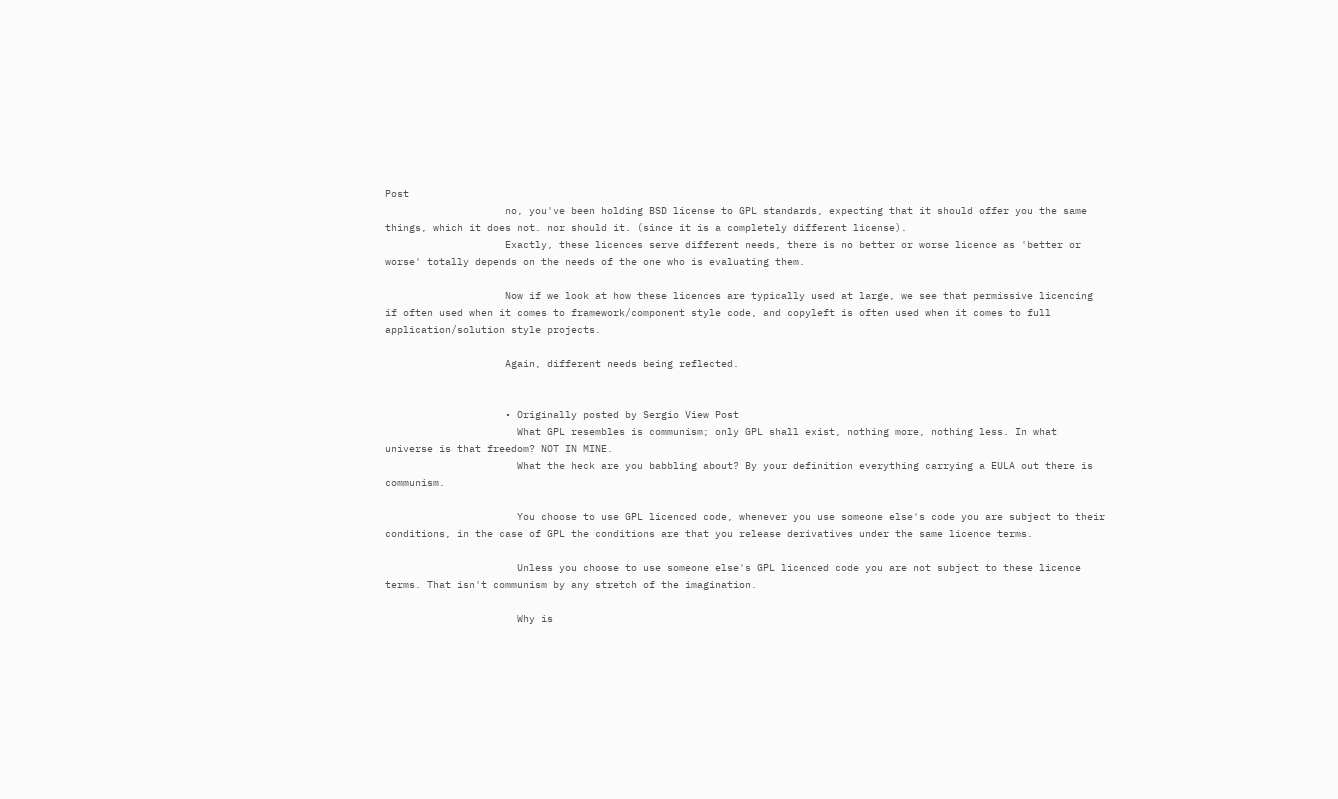Post
                    no, you've been holding BSD license to GPL standards, expecting that it should offer you the same things, which it does not. nor should it. (since it is a completely different license).
                    Exactly, these licences serve different needs, there is no better or worse licence as 'better or worse' totally depends on the needs of the one who is evaluating them.

                    Now if we look at how these licences are typically used at large, we see that permissive licencing if often used when it comes to framework/component style code, and copyleft is often used when it comes to full application/solution style projects.

                    Again, different needs being reflected.


                    • Originally posted by Sergio View Post
                      What GPL resembles is communism; only GPL shall exist, nothing more, nothing less. In what universe is that freedom? NOT IN MINE.
                      What the heck are you babbling about? By your definition everything carrying a EULA out there is communism.

                      You choose to use GPL licenced code, whenever you use someone else's code you are subject to their conditions, in the case of GPL the conditions are that you release derivatives under the same licence terms.

                      Unless you choose to use someone else's GPL licenced code you are not subject to these licence terms. That isn't communism by any stretch of the imagination.

                      Why is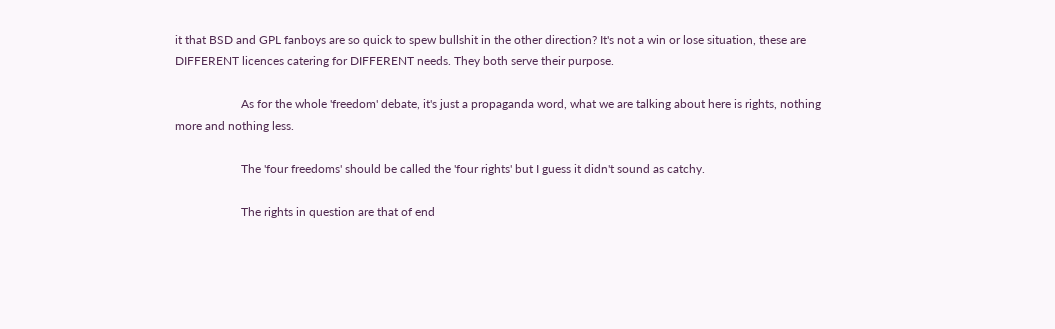it that BSD and GPL fanboys are so quick to spew bullshit in the other direction? It's not a win or lose situation, these are DIFFERENT licences catering for DIFFERENT needs. They both serve their purpose.

                      As for the whole 'freedom' debate, it's just a propaganda word, what we are talking about here is rights, nothing more and nothing less.

                      The 'four freedoms' should be called the 'four rights' but I guess it didn't sound as catchy.

                      The rights in question are that of end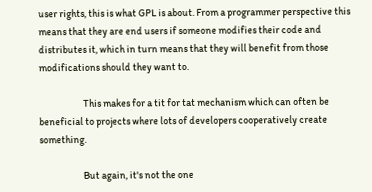user rights, this is what GPL is about. From a programmer perspective this means that they are end users if someone modifies their code and distributes it, which in turn means that they will benefit from those modifications should they want to.

                      This makes for a tit for tat mechanism which can often be beneficial to projects where lots of developers cooperatively create something.

                      But again, it's not the one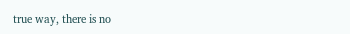true way, there is no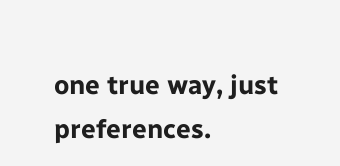one true way, just preferences.